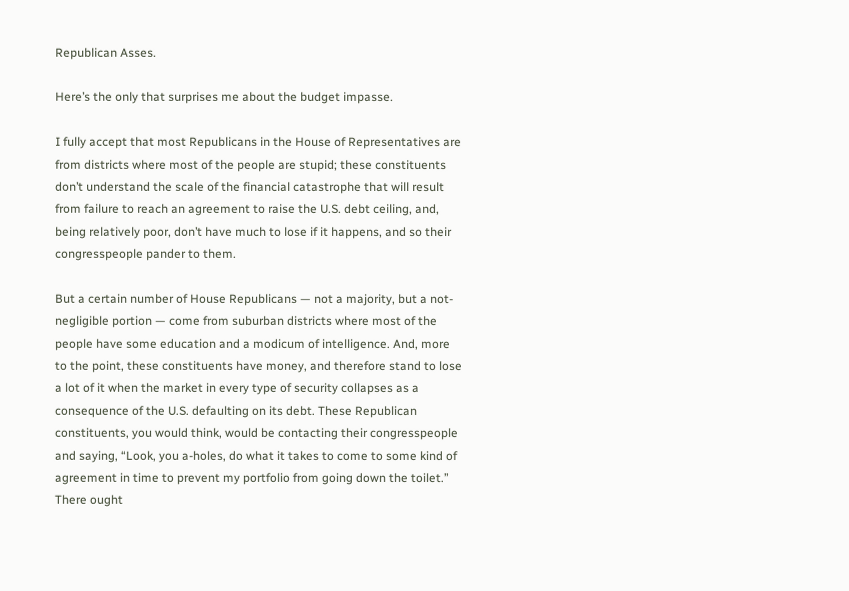Republican Asses.

Here’s the only that surprises me about the budget impasse.

I fully accept that most Republicans in the House of Representatives are from districts where most of the people are stupid; these constituents don’t understand the scale of the financial catastrophe that will result from failure to reach an agreement to raise the U.S. debt ceiling, and, being relatively poor, don’t have much to lose if it happens, and so their congresspeople pander to them.

But a certain number of House Republicans — not a majority, but a not-negligible portion — come from suburban districts where most of the people have some education and a modicum of intelligence. And, more to the point, these constituents have money, and therefore stand to lose a lot of it when the market in every type of security collapses as a consequence of the U.S. defaulting on its debt. These Republican constituents, you would think, would be contacting their congresspeople and saying, “Look, you a-holes, do what it takes to come to some kind of agreement in time to prevent my portfolio from going down the toilet.” There ought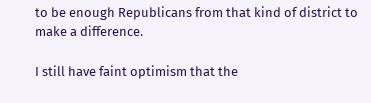to be enough Republicans from that kind of district to make a difference.

I still have faint optimism that the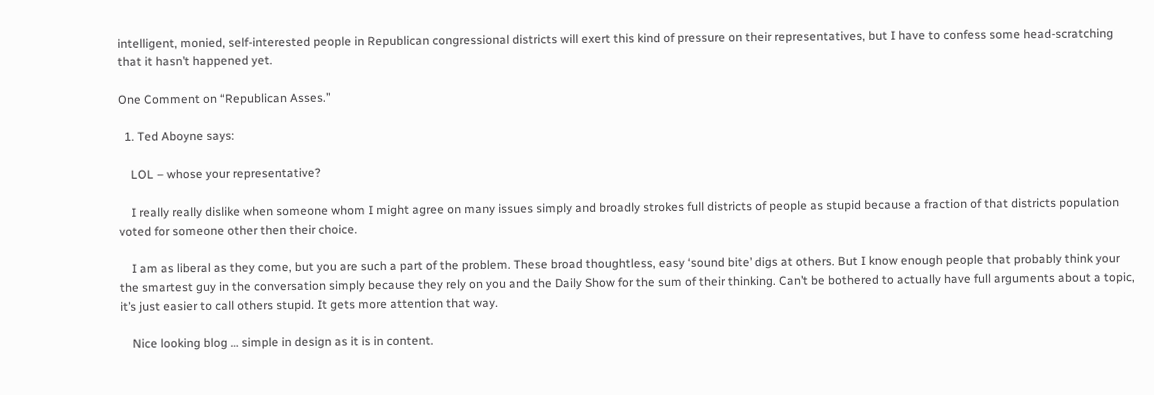intelligent, monied, self-interested people in Republican congressional districts will exert this kind of pressure on their representatives, but I have to confess some head-scratching that it hasn’t happened yet.

One Comment on “Republican Asses.”

  1. Ted Aboyne says:

    LOL – whose your representative?

    I really really dislike when someone whom I might agree on many issues simply and broadly strokes full districts of people as stupid because a fraction of that districts population voted for someone other then their choice.

    I am as liberal as they come, but you are such a part of the problem. These broad thoughtless, easy ‘sound bite’ digs at others. But I know enough people that probably think your the smartest guy in the conversation simply because they rely on you and the Daily Show for the sum of their thinking. Can’t be bothered to actually have full arguments about a topic, it’s just easier to call others stupid. It gets more attention that way.

    Nice looking blog … simple in design as it is in content.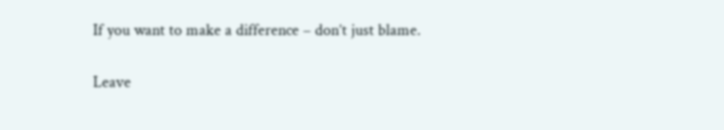If you want to make a difference – don’t just blame.

Leave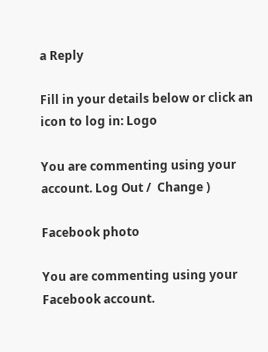a Reply

Fill in your details below or click an icon to log in: Logo

You are commenting using your account. Log Out /  Change )

Facebook photo

You are commenting using your Facebook account.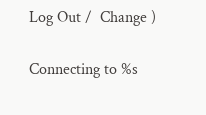Log Out /  Change )

Connecting to %s